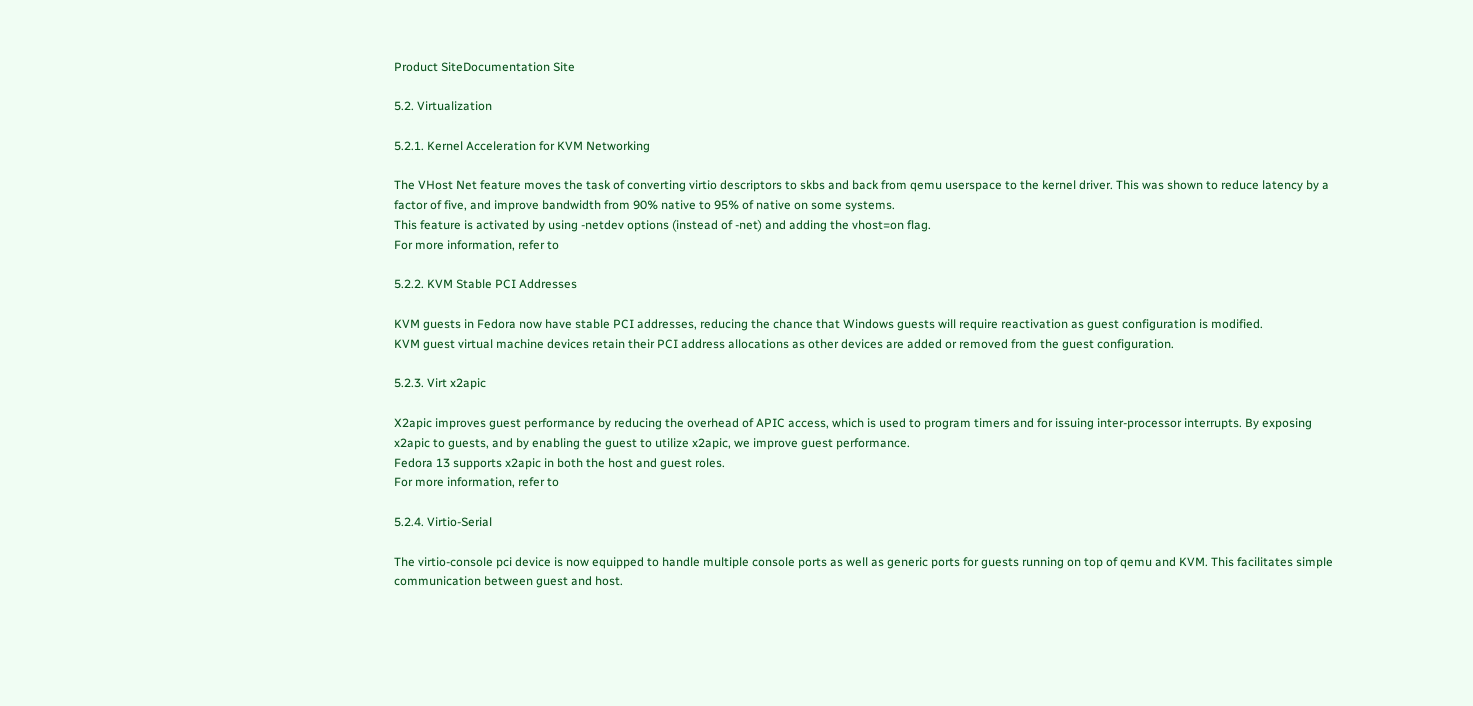Product SiteDocumentation Site

5.2. Virtualization

5.2.1. Kernel Acceleration for KVM Networking

The VHost Net feature moves the task of converting virtio descriptors to skbs and back from qemu userspace to the kernel driver. This was shown to reduce latency by a factor of five, and improve bandwidth from 90% native to 95% of native on some systems.
This feature is activated by using -netdev options (instead of -net) and adding the vhost=on flag.
For more information, refer to

5.2.2. KVM Stable PCI Addresses

KVM guests in Fedora now have stable PCI addresses, reducing the chance that Windows guests will require reactivation as guest configuration is modified.
KVM guest virtual machine devices retain their PCI address allocations as other devices are added or removed from the guest configuration.

5.2.3. Virt x2apic

X2apic improves guest performance by reducing the overhead of APIC access, which is used to program timers and for issuing inter-processor interrupts. By exposing x2apic to guests, and by enabling the guest to utilize x2apic, we improve guest performance.
Fedora 13 supports x2apic in both the host and guest roles.
For more information, refer to

5.2.4. Virtio-Serial

The virtio-console pci device is now equipped to handle multiple console ports as well as generic ports for guests running on top of qemu and KVM. This facilitates simple communication between guest and host.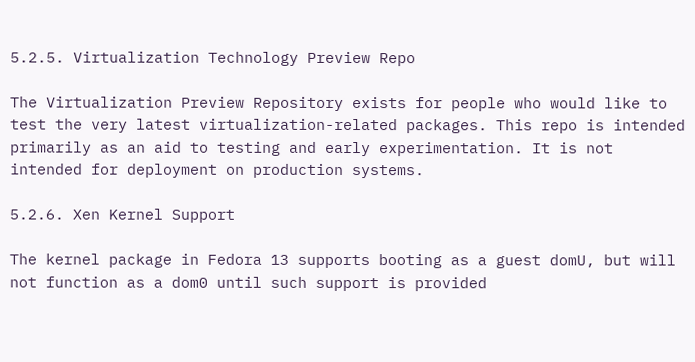5.2.5. Virtualization Technology Preview Repo

The Virtualization Preview Repository exists for people who would like to test the very latest virtualization-related packages. This repo is intended primarily as an aid to testing and early experimentation. It is not intended for deployment on production systems.

5.2.6. Xen Kernel Support

The kernel package in Fedora 13 supports booting as a guest domU, but will not function as a dom0 until such support is provided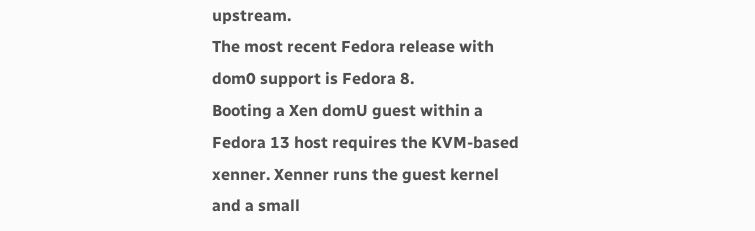upstream.
The most recent Fedora release with dom0 support is Fedora 8.
Booting a Xen domU guest within a Fedora 13 host requires the KVM-based xenner. Xenner runs the guest kernel and a small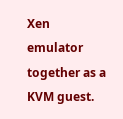Xen emulator together as a KVM guest.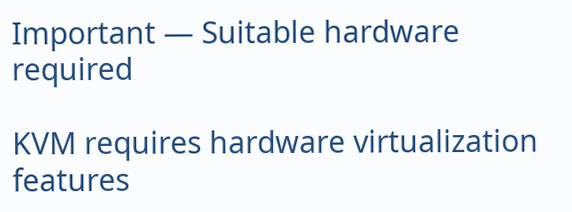Important — Suitable hardware required

KVM requires hardware virtualization features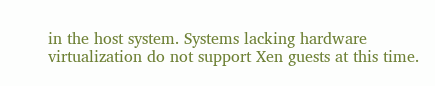in the host system. Systems lacking hardware virtualization do not support Xen guests at this time.